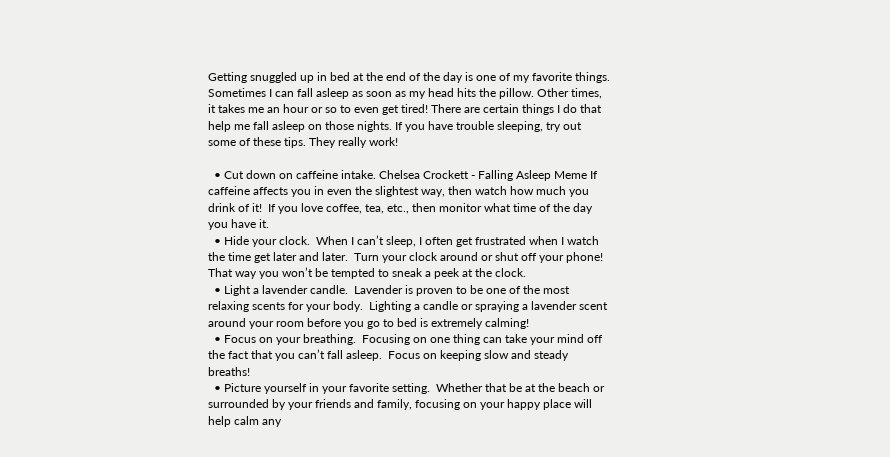Getting snuggled up in bed at the end of the day is one of my favorite things. Sometimes I can fall asleep as soon as my head hits the pillow. Other times, it takes me an hour or so to even get tired! There are certain things I do that help me fall asleep on those nights. If you have trouble sleeping, try out some of these tips. They really work!

  • Cut down on caffeine intake. Chelsea Crockett - Falling Asleep Meme If caffeine affects you in even the slightest way, then watch how much you drink of it!  If you love coffee, tea, etc., then monitor what time of the day you have it.
  • Hide your clock.  When I can’t sleep, I often get frustrated when I watch the time get later and later.  Turn your clock around or shut off your phone!  That way you won’t be tempted to sneak a peek at the clock.
  • Light a lavender candle.  Lavender is proven to be one of the most relaxing scents for your body.  Lighting a candle or spraying a lavender scent around your room before you go to bed is extremely calming!
  • Focus on your breathing.  Focusing on one thing can take your mind off the fact that you can’t fall asleep.  Focus on keeping slow and steady breaths!
  • Picture yourself in your favorite setting.  Whether that be at the beach or surrounded by your friends and family, focusing on your happy place will help calm any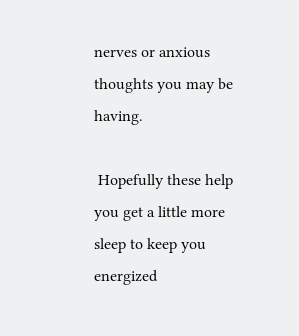nerves or anxious thoughts you may be having.

 Hopefully these help you get a little more sleep to keep you energized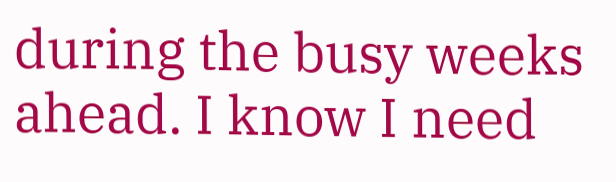during the busy weeks ahead. I know I need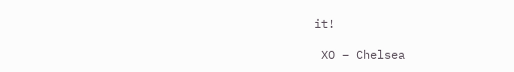it!

 XO – Chelsea